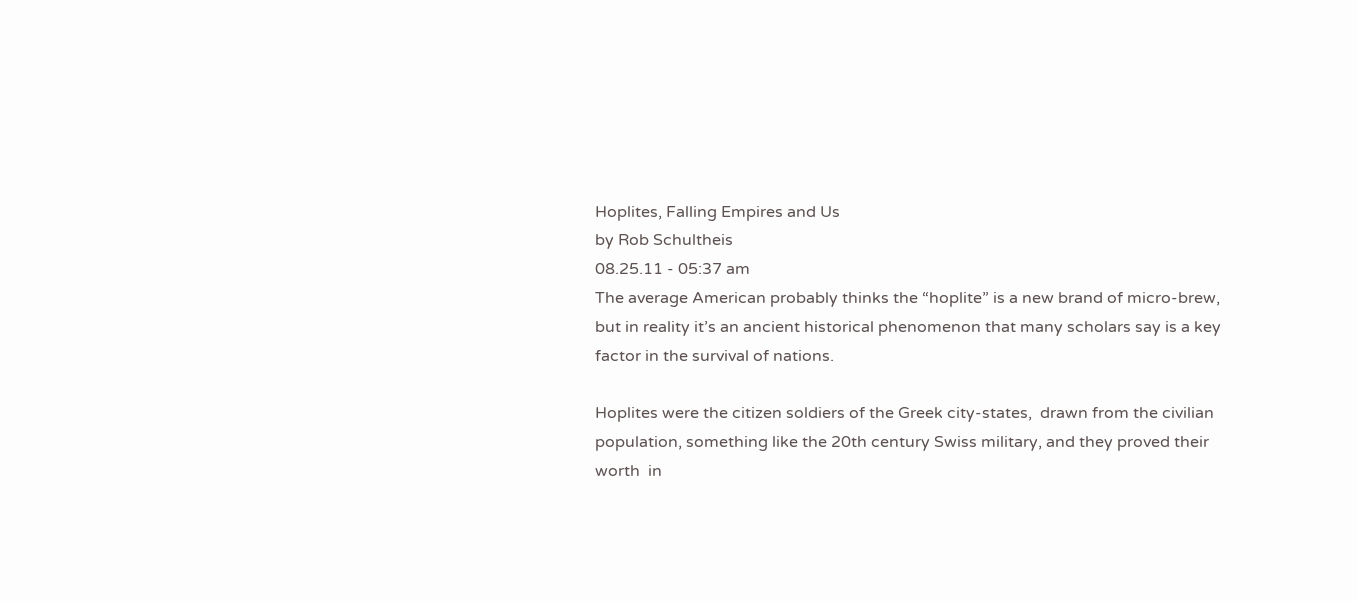Hoplites, Falling Empires and Us
by Rob Schultheis
08.25.11 - 05:37 am
The average American probably thinks the “hoplite” is a new brand of micro-brew, but in reality it’s an ancient historical phenomenon that many scholars say is a key factor in the survival of nations.

Hoplites were the citizen soldiers of the Greek city-states,  drawn from the civilian population, something like the 20th century Swiss military, and they proved their worth  in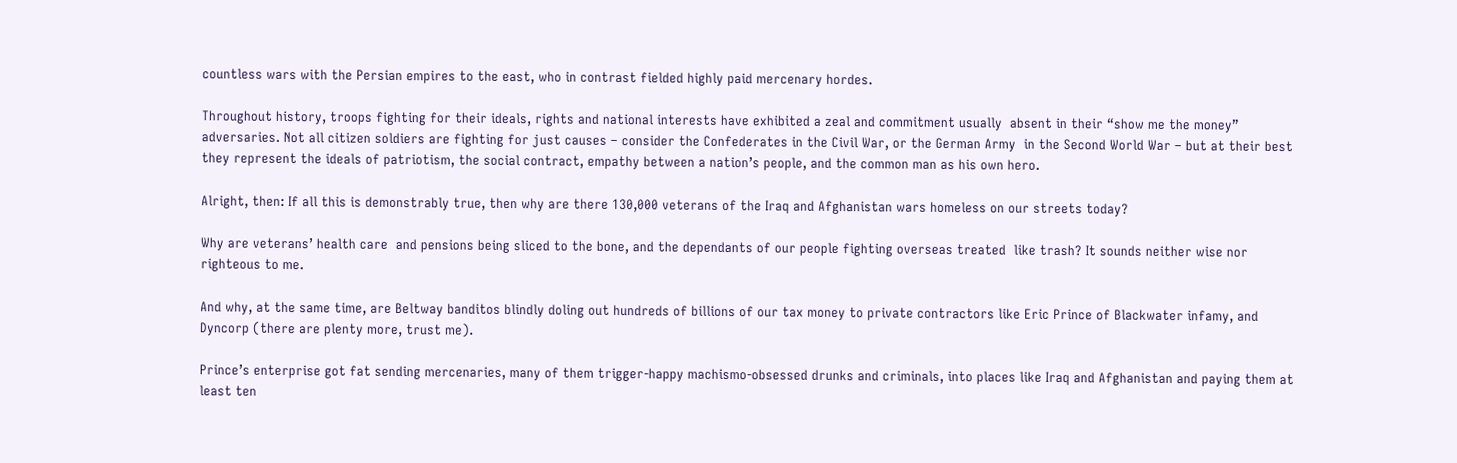countless wars with the Persian empires to the east, who in contrast fielded highly paid mercenary hordes.

Throughout history, troops fighting for their ideals, rights and national interests have exhibited a zeal and commitment usually  absent in their “show me the money” adversaries. Not all citizen soldiers are fighting for just causes – consider the Confederates in the Civil War, or the German Army  in the Second World War – but at their best they represent the ideals of patriotism, the social contract, empathy between a nation’s people, and the common man as his own hero.

Alright, then: If all this is demonstrably true, then why are there 130,000 veterans of the Iraq and Afghanistan wars homeless on our streets today?

Why are veterans’ health care  and pensions being sliced to the bone, and the dependants of our people fighting overseas treated  like trash? It sounds neither wise nor righteous to me.

And why, at the same time, are Beltway banditos blindly doling out hundreds of billions of our tax money to private contractors like Eric Prince of Blackwater infamy, and Dyncorp (there are plenty more, trust me).

Prince’s enterprise got fat sending mercenaries, many of them trigger-happy machismo-obsessed drunks and criminals, into places like Iraq and Afghanistan and paying them at least ten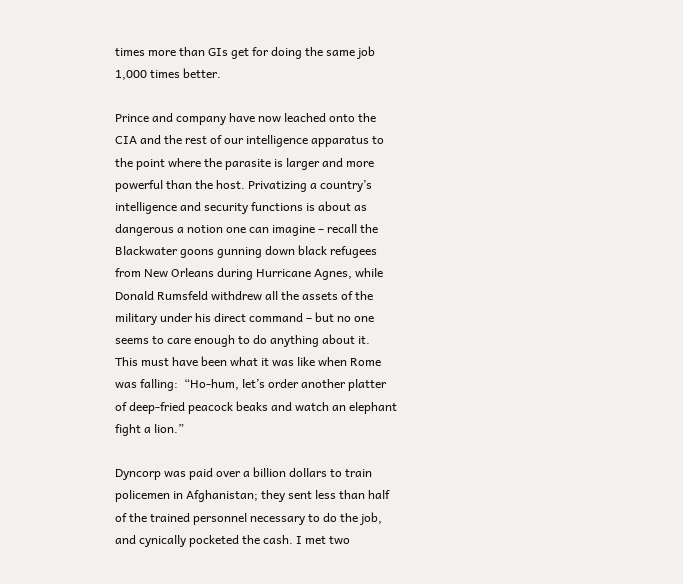times more than GIs get for doing the same job 1,000 times better.

Prince and company have now leached onto the CIA and the rest of our intelligence apparatus to the point where the parasite is larger and more powerful than the host. Privatizing a country’s intelligence and security functions is about as dangerous a notion one can imagine – recall the Blackwater goons gunning down black refugees from New Orleans during Hurricane Agnes, while Donald Rumsfeld withdrew all the assets of the military under his direct command – but no one seems to care enough to do anything about it.  This must have been what it was like when Rome was falling:  “Ho-hum, let’s order another platter of deep-fried peacock beaks and watch an elephant fight a lion.”

Dyncorp was paid over a billion dollars to train policemen in Afghanistan; they sent less than half of the trained personnel necessary to do the job, and cynically pocketed the cash. I met two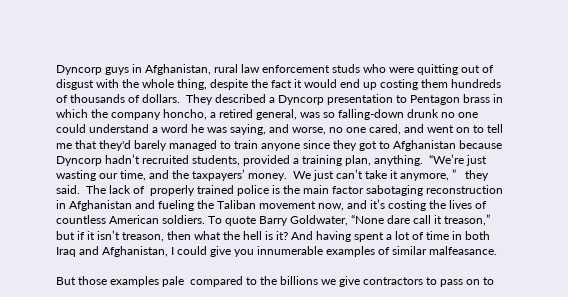Dyncorp guys in Afghanistan, rural law enforcement studs who were quitting out of disgust with the whole thing, despite the fact it would end up costing them hundreds of thousands of dollars.  They described a Dyncorp presentation to Pentagon brass in which the company honcho, a retired general, was so falling-down drunk no one could understand a word he was saying, and worse, no one cared, and went on to tell me that they'd barely managed to train anyone since they got to Afghanistan because Dyncorp hadn’t recruited students, provided a training plan, anything.  “We’re just wasting our time, and the taxpayers’ money.  We just can’t take it anymore, ”   they said.  The lack of  properly trained police is the main factor sabotaging reconstruction in Afghanistan and fueling the Taliban movement now, and it’s costing the lives of countless American soldiers. To quote Barry Goldwater, “None dare call it treason,” but if it isn’t treason, then what the hell is it? And having spent a lot of time in both Iraq and Afghanistan, I could give you innumerable examples of similar malfeasance.

But those examples pale  compared to the billions we give contractors to pass on to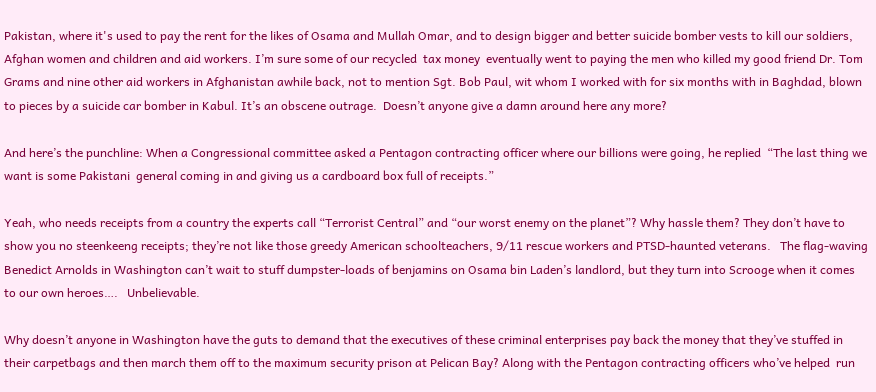Pakistan, where it's used to pay the rent for the likes of Osama and Mullah Omar, and to design bigger and better suicide bomber vests to kill our soldiers, Afghan women and children and aid workers. I’m sure some of our recycled  tax money  eventually went to paying the men who killed my good friend Dr. Tom Grams and nine other aid workers in Afghanistan awhile back, not to mention Sgt. Bob Paul, wit whom I worked with for six months with in Baghdad, blown to pieces by a suicide car bomber in Kabul. It’s an obscene outrage.  Doesn’t anyone give a damn around here any more?

And here’s the punchline: When a Congressional committee asked a Pentagon contracting officer where our billions were going, he replied  “The last thing we want is some Pakistani  general coming in and giving us a cardboard box full of receipts.”

Yeah, who needs receipts from a country the experts call “Terrorist Central” and “our worst enemy on the planet”? Why hassle them? They don’t have to show you no steenkeeng receipts; they’re not like those greedy American schoolteachers, 9/11 rescue workers and PTSD-haunted veterans.   The flag-waving Benedict Arnolds in Washington can’t wait to stuff dumpster-loads of benjamins on Osama bin Laden’s landlord, but they turn into Scrooge when it comes to our own heroes….   Unbelievable.

Why doesn’t anyone in Washington have the guts to demand that the executives of these criminal enterprises pay back the money that they’ve stuffed in their carpetbags and then march them off to the maximum security prison at Pelican Bay? Along with the Pentagon contracting officers who’ve helped  run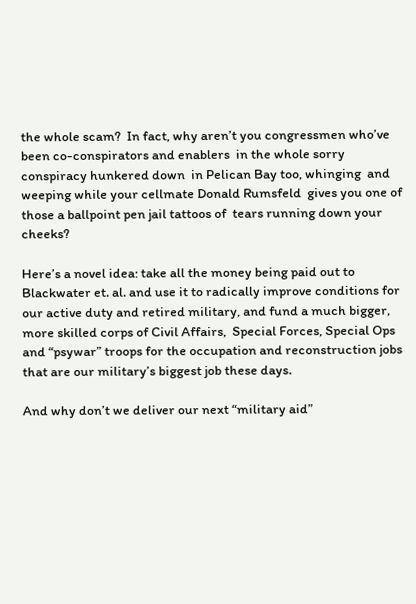the whole scam?  In fact, why aren’t you congressmen who’ve been co-conspirators and enablers  in the whole sorry conspiracy hunkered down  in Pelican Bay too, whinging  and weeping while your cellmate Donald Rumsfeld  gives you one of those a ballpoint pen jail tattoos of  tears running down your cheeks?

Here’s a novel idea: take all the money being paid out to Blackwater et. al. and use it to radically improve conditions for our active duty and retired military, and fund a much bigger, more skilled corps of Civil Affairs,  Special Forces, Special Ops and “psywar” troops for the occupation and reconstruction jobs that are our military’s biggest job these days.

And why don’t we deliver our next “military aid”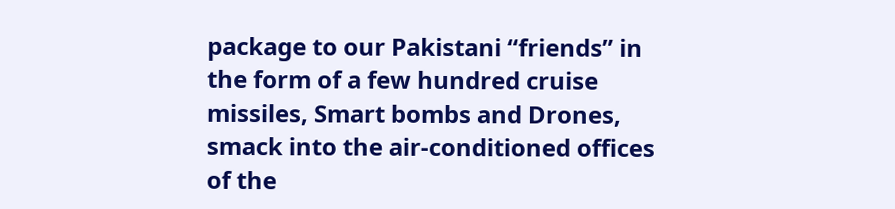package to our Pakistani “friends” in the form of a few hundred cruise missiles, Smart bombs and Drones,  smack into the air-conditioned offices of the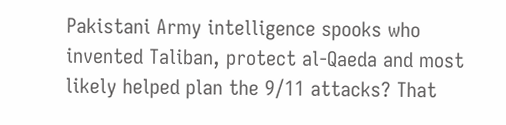Pakistani Army intelligence spooks who invented Taliban, protect al-Qaeda and most likely helped plan the 9/11 attacks? That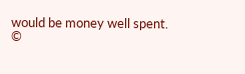would be money well spent.
©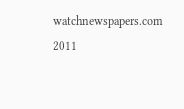watchnewspapers.com 2011